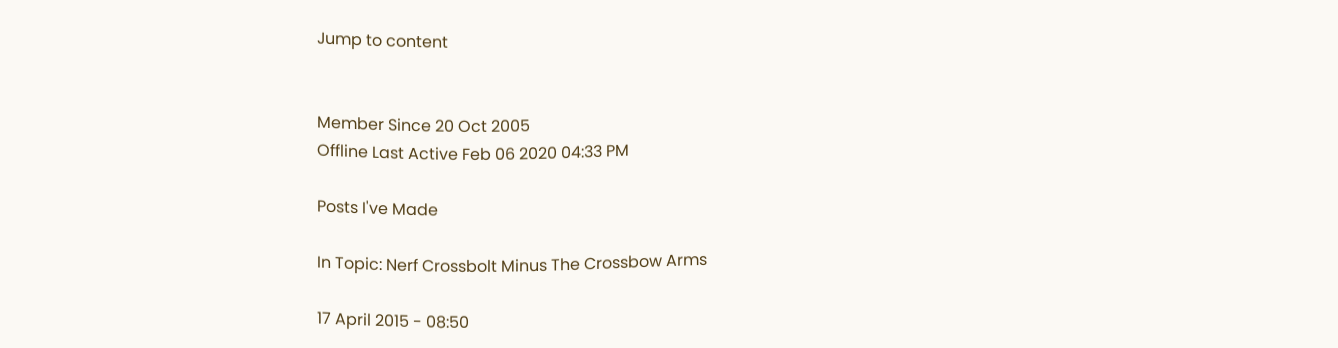Jump to content


Member Since 20 Oct 2005
Offline Last Active Feb 06 2020 04:33 PM

Posts I've Made

In Topic: Nerf Crossbolt Minus The Crossbow Arms

17 April 2015 - 08:50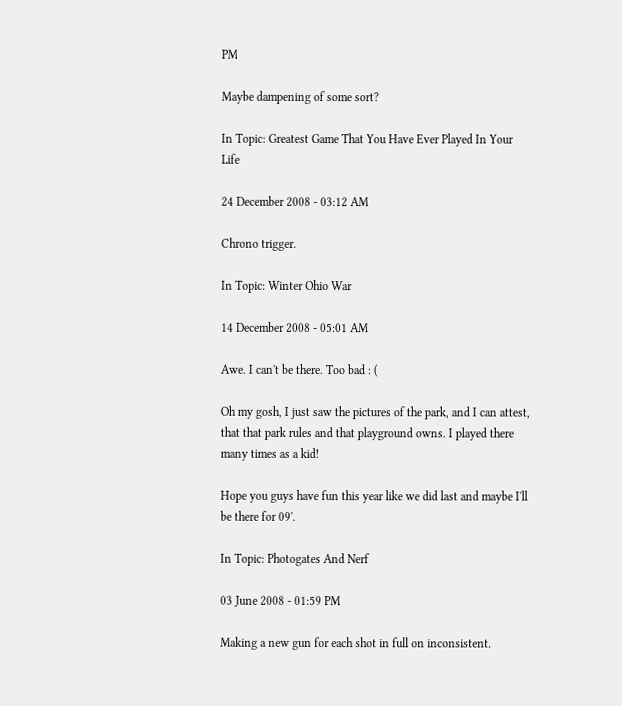PM

Maybe dampening of some sort?

In Topic: Greatest Game That You Have Ever Played In Your Life

24 December 2008 - 03:12 AM

Chrono trigger.

In Topic: Winter Ohio War

14 December 2008 - 05:01 AM

Awe. I can't be there. Too bad : (

Oh my gosh, I just saw the pictures of the park, and I can attest, that that park rules and that playground owns. I played there many times as a kid!

Hope you guys have fun this year like we did last and maybe I'll be there for 09'.

In Topic: Photogates And Nerf

03 June 2008 - 01:59 PM

Making a new gun for each shot in full on inconsistent.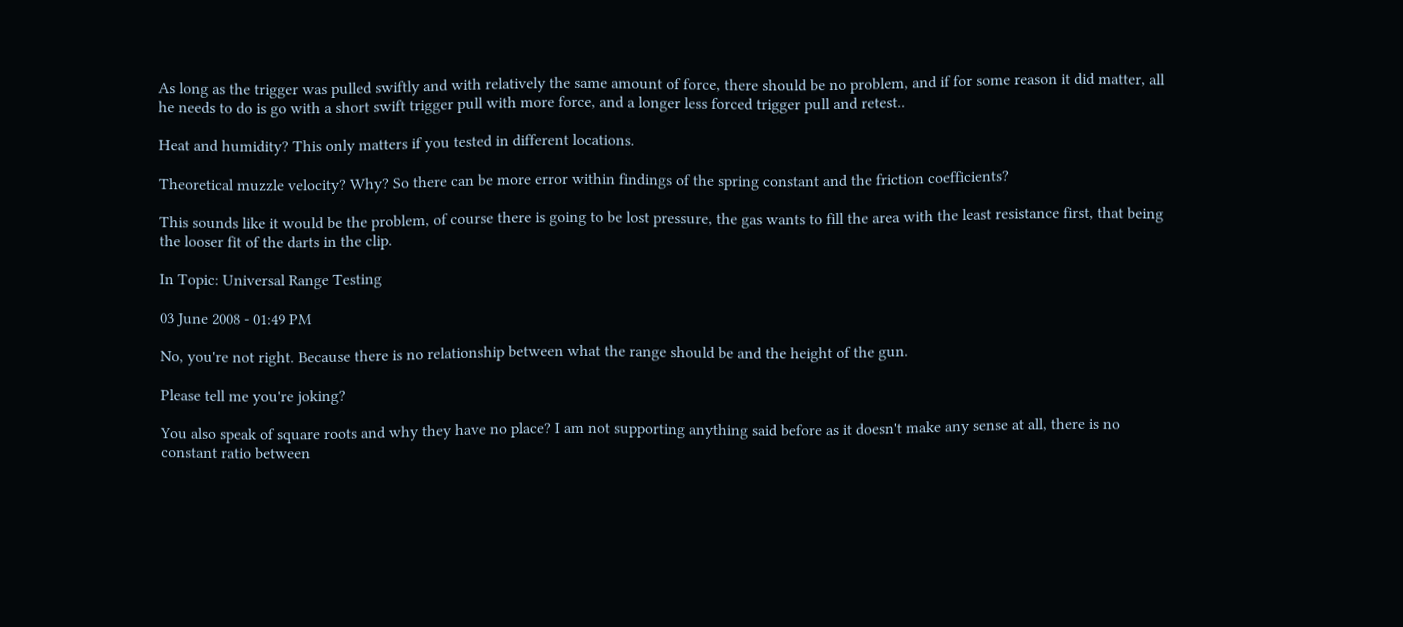As long as the trigger was pulled swiftly and with relatively the same amount of force, there should be no problem, and if for some reason it did matter, all he needs to do is go with a short swift trigger pull with more force, and a longer less forced trigger pull and retest..

Heat and humidity? This only matters if you tested in different locations.

Theoretical muzzle velocity? Why? So there can be more error within findings of the spring constant and the friction coefficients?

This sounds like it would be the problem, of course there is going to be lost pressure, the gas wants to fill the area with the least resistance first, that being the looser fit of the darts in the clip.

In Topic: Universal Range Testing

03 June 2008 - 01:49 PM

No, you're not right. Because there is no relationship between what the range should be and the height of the gun.

Please tell me you're joking?

You also speak of square roots and why they have no place? I am not supporting anything said before as it doesn't make any sense at all, there is no constant ratio between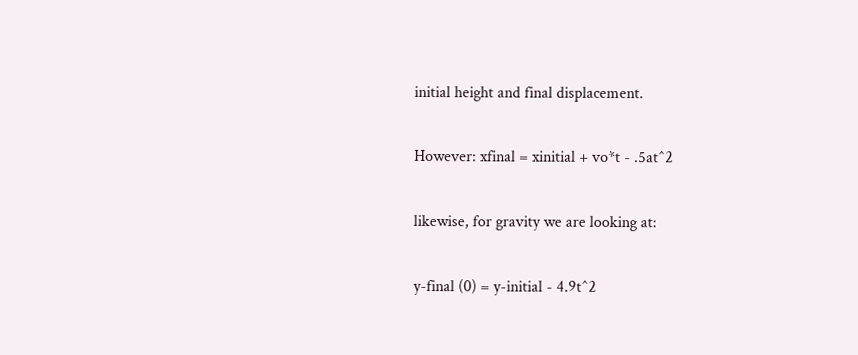initial height and final displacement.

However: xfinal = xinitial + vo*t - .5at^2

likewise, for gravity we are looking at:

y-final (0) = y-initial - 4.9t^2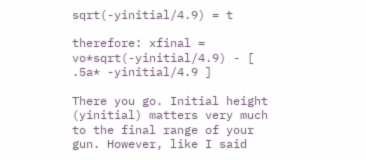sqrt(-yinitial/4.9) = t

therefore: xfinal = vo*sqrt(-yinitial/4.9) - [ .5a* -yinitial/4.9 ]

There you go. Initial height (yinitial) matters very much to the final range of your gun. However, like I said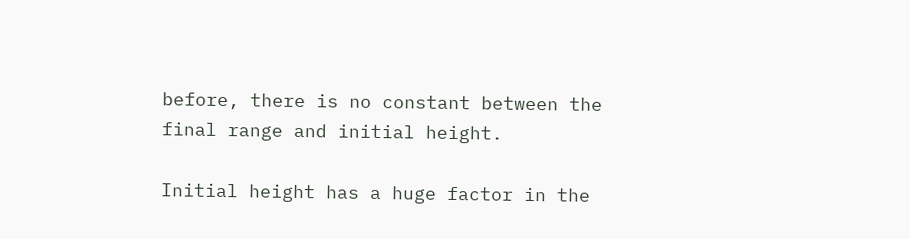before, there is no constant between the final range and initial height.

Initial height has a huge factor in the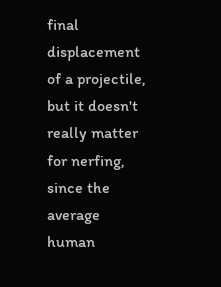final displacement of a projectile, but it doesn't really matter for nerfing, since the average human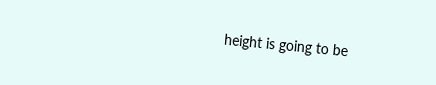height is going to be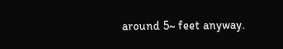around 5~ feet anyway.